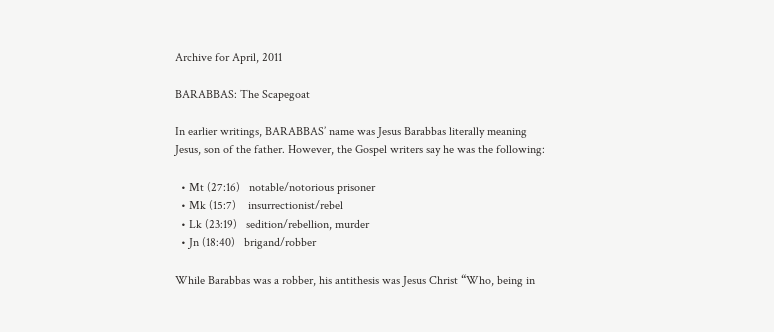Archive for April, 2011

BARABBAS: The Scapegoat

In earlier writings, BARABBAS’ name was Jesus Barabbas literally meaning Jesus, son of the father. However, the Gospel writers say he was the following:

  • Mt (27:16)   notable/notorious prisoner
  • Mk (15:7)    insurrectionist/rebel
  • Lk (23:19)   sedition/rebellion, murder
  • Jn (18:40)   brigand/robber

While Barabbas was a robber, his antithesis was Jesus Christ “Who, being in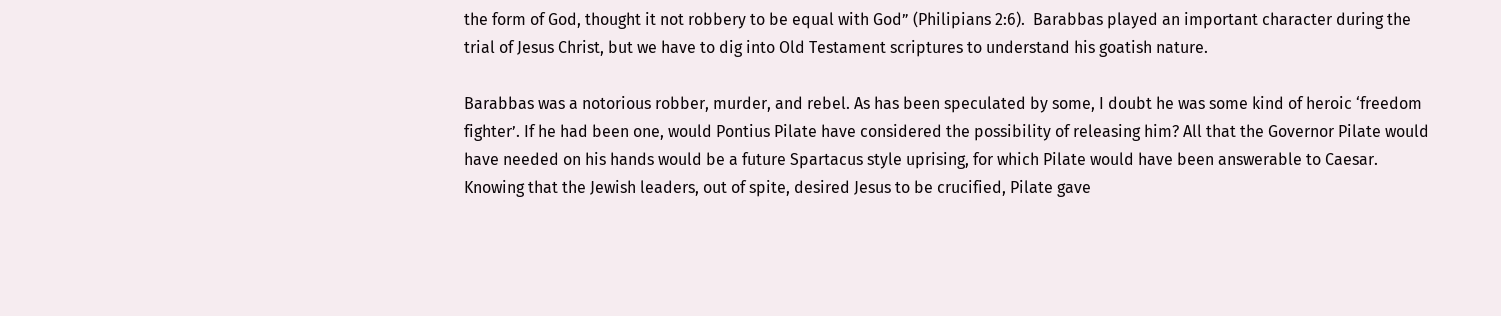the form of God, thought it not robbery to be equal with God” (Philipians 2:6).  Barabbas played an important character during the trial of Jesus Christ, but we have to dig into Old Testament scriptures to understand his goatish nature.

Barabbas was a notorious robber, murder, and rebel. As has been speculated by some, I doubt he was some kind of heroic ‘freedom fighter’. If he had been one, would Pontius Pilate have considered the possibility of releasing him? All that the Governor Pilate would have needed on his hands would be a future Spartacus style uprising, for which Pilate would have been answerable to Caesar. Knowing that the Jewish leaders, out of spite, desired Jesus to be crucified, Pilate gave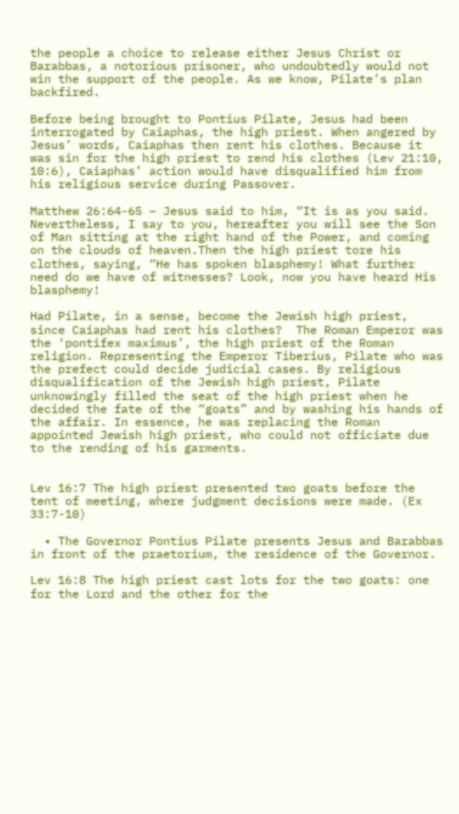the people a choice to release either Jesus Christ or Barabbas, a notorious prisoner, who undoubtedly would not win the support of the people. As we know, Pilate’s plan backfired.

Before being brought to Pontius Pilate, Jesus had been interrogated by Caiaphas, the high priest. When angered by Jesus’ words, Caiaphas then rent his clothes. Because it was sin for the high priest to rend his clothes (Lev 21:10, 10:6), Caiaphas’ action would have disqualified him from his religious service during Passover.

Matthew 26:64-65 – Jesus said to him, “It is as you said. Nevertheless, I say to you, hereafter you will see the Son of Man sitting at the right hand of the Power, and coming on the clouds of heaven.Then the high priest tore his clothes, saying, “He has spoken blasphemy! What further need do we have of witnesses? Look, now you have heard His blasphemy!

Had Pilate, in a sense, become the Jewish high priest, since Caiaphas had rent his clothes?  The Roman Emperor was the ‘pontifex maximus’, the high priest of the Roman religion. Representing the Emperor Tiberius, Pilate who was the prefect could decide judicial cases. By religious disqualification of the Jewish high priest, Pilate unknowingly filled the seat of the high priest when he decided the fate of the “goats” and by washing his hands of the affair. In essence, he was replacing the Roman appointed Jewish high priest, who could not officiate due to the rending of his garments.


Lev 16:7 The high priest presented two goats before the tent of meeting, where judgment decisions were made. (Ex 33:7-10)

  • The Governor Pontius Pilate presents Jesus and Barabbas in front of the praetorium, the residence of the Governor.

Lev 16:8 The high priest cast lots for the two goats: one for the Lord and the other for the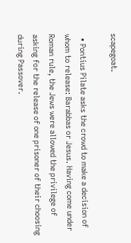scapegoat.

  • Pontius Pilate asks the crowd to make a decision of whom to release: Barabbas or Jesus. Having come under Roman rule, the Jews were allowed the privilege of asking for the release of one prisoner of their choosing during Passover.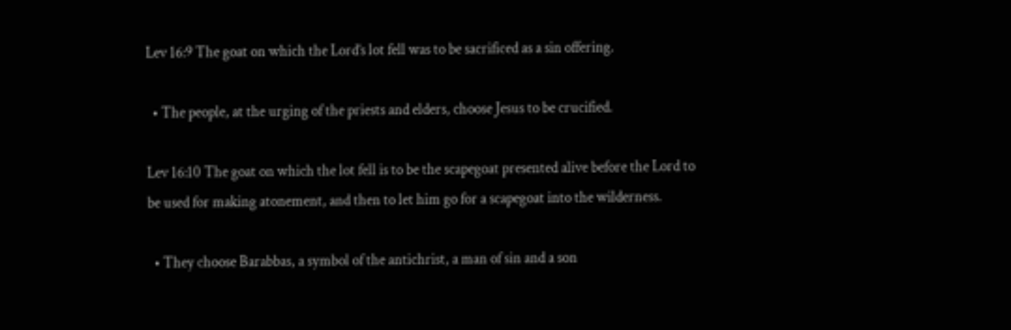Lev 16:9 The goat on which the Lord’s lot fell was to be sacrificed as a sin offering.

  • The people, at the urging of the priests and elders, choose Jesus to be crucified.

Lev 16:10 The goat on which the lot fell is to be the scapegoat presented alive before the Lord to be used for making atonement, and then to let him go for a scapegoat into the wilderness.

  • They choose Barabbas, a symbol of the antichrist, a man of sin and a son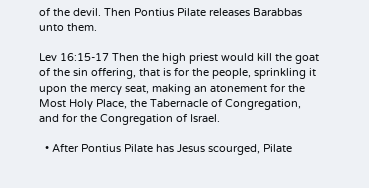of the devil. Then Pontius Pilate releases Barabbas unto them.

Lev 16:15-17 Then the high priest would kill the goat of the sin offering, that is for the people, sprinkling it upon the mercy seat, making an atonement for the Most Holy Place, the Tabernacle of Congregation, and for the Congregation of Israel.

  • After Pontius Pilate has Jesus scourged, Pilate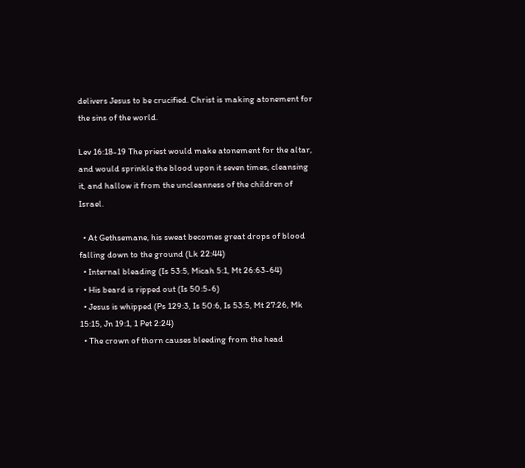delivers Jesus to be crucified. Christ is making atonement for the sins of the world.

Lev 16:18-19 The priest would make atonement for the altar, and would sprinkle the blood upon it seven times, cleansing it, and hallow it from the uncleanness of the children of Israel.

  • At Gethsemane, his sweat becomes great drops of blood falling down to the ground (Lk 22:44)
  • Internal bleading (Is 53:5, Micah 5:1, Mt 26:63-64)
  • His beard is ripped out (Is 50:5-6)
  • Jesus is whipped (Ps 129:3, Is 50:6, Is 53:5, Mt 27:26, Mk 15:15, Jn 19:1, 1 Pet 2:24)
  • The crown of thorn causes bleeding from the head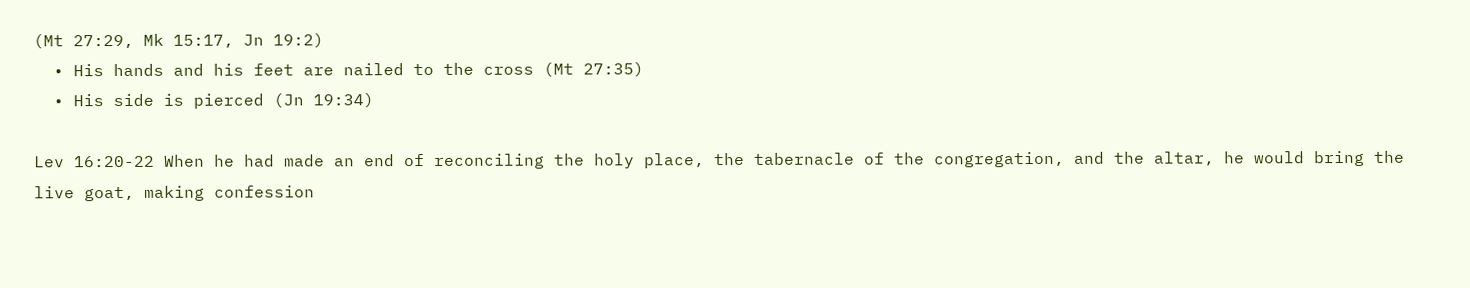(Mt 27:29, Mk 15:17, Jn 19:2)
  • His hands and his feet are nailed to the cross (Mt 27:35)
  • His side is pierced (Jn 19:34)

Lev 16:20-22 When he had made an end of reconciling the holy place, the tabernacle of the congregation, and the altar, he would bring the live goat, making confession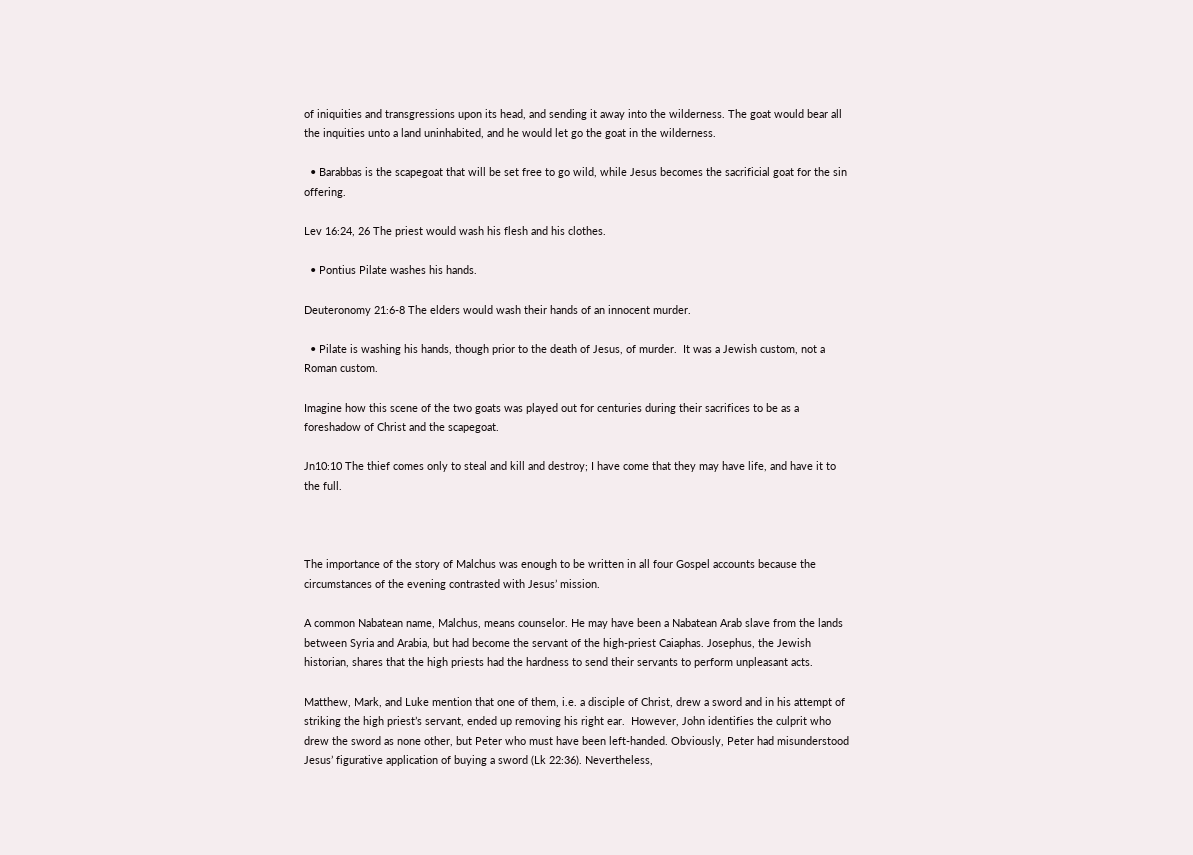of iniquities and transgressions upon its head, and sending it away into the wilderness. The goat would bear all the inquities unto a land uninhabited, and he would let go the goat in the wilderness.

  • Barabbas is the scapegoat that will be set free to go wild, while Jesus becomes the sacrificial goat for the sin offering.

Lev 16:24, 26 The priest would wash his flesh and his clothes.

  • Pontius Pilate washes his hands.

Deuteronomy 21:6-8 The elders would wash their hands of an innocent murder.

  • Pilate is washing his hands, though prior to the death of Jesus, of murder.  It was a Jewish custom, not a Roman custom.

Imagine how this scene of the two goats was played out for centuries during their sacrifices to be as a foreshadow of Christ and the scapegoat.

Jn10:10 The thief comes only to steal and kill and destroy; I have come that they may have life, and have it to the full.



The importance of the story of Malchus was enough to be written in all four Gospel accounts because the circumstances of the evening contrasted with Jesus’ mission.

A common Nabatean name, Malchus, means counselor. He may have been a Nabatean Arab slave from the lands between Syria and Arabia, but had become the servant of the high-priest Caiaphas. Josephus, the Jewish historian, shares that the high priests had the hardness to send their servants to perform unpleasant acts.

Matthew, Mark, and Luke mention that one of them, i.e. a disciple of Christ, drew a sword and in his attempt of striking the high priest’s servant, ended up removing his right ear.  However, John identifies the culprit who drew the sword as none other, but Peter who must have been left-handed. Obviously, Peter had misunderstood Jesus’ figurative application of buying a sword (Lk 22:36). Nevertheless,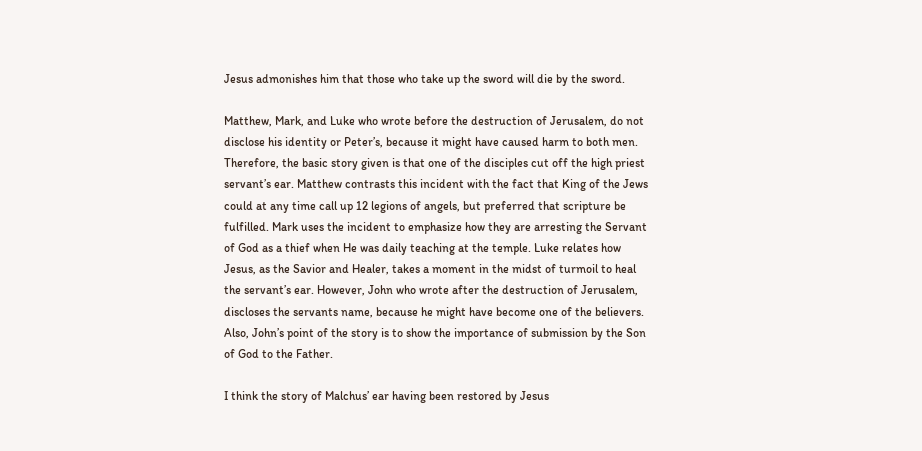Jesus admonishes him that those who take up the sword will die by the sword.

Matthew, Mark, and Luke who wrote before the destruction of Jerusalem, do not disclose his identity or Peter’s, because it might have caused harm to both men. Therefore, the basic story given is that one of the disciples cut off the high priest servant’s ear. Matthew contrasts this incident with the fact that King of the Jews could at any time call up 12 legions of angels, but preferred that scripture be fulfilled. Mark uses the incident to emphasize how they are arresting the Servant of God as a thief when He was daily teaching at the temple. Luke relates how Jesus, as the Savior and Healer, takes a moment in the midst of turmoil to heal the servant’s ear. However, John who wrote after the destruction of Jerusalem, discloses the servants name, because he might have become one of the believers. Also, John’s point of the story is to show the importance of submission by the Son of God to the Father.

I think the story of Malchus’ ear having been restored by Jesus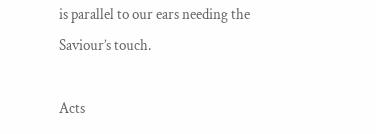is parallel to our ears needing the Saviour’s touch.

Acts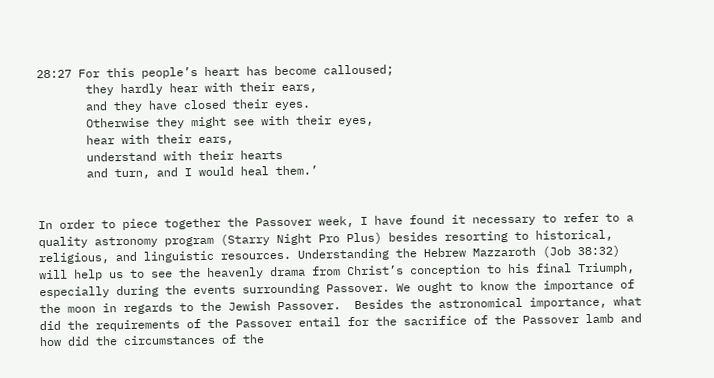28:27 For this people’s heart has become calloused;
       they hardly hear with their ears,
       and they have closed their eyes.
       Otherwise they might see with their eyes,
       hear with their ears,
       understand with their hearts
       and turn, and I would heal them.’


In order to piece together the Passover week, I have found it necessary to refer to a quality astronomy program (Starry Night Pro Plus) besides resorting to historical, religious, and linguistic resources. Understanding the Hebrew Mazzaroth (Job 38:32) will help us to see the heavenly drama from Christ’s conception to his final Triumph, especially during the events surrounding Passover. We ought to know the importance of the moon in regards to the Jewish Passover.  Besides the astronomical importance, what did the requirements of the Passover entail for the sacrifice of the Passover lamb and how did the circumstances of the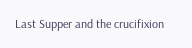Last Supper and the crucifixion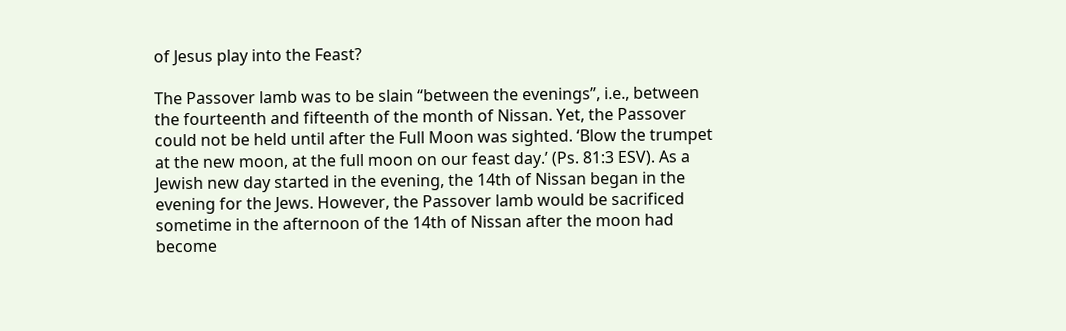of Jesus play into the Feast?

The Passover lamb was to be slain “between the evenings”, i.e., between the fourteenth and fifteenth of the month of Nissan. Yet, the Passover could not be held until after the Full Moon was sighted. ‘Blow the trumpet at the new moon, at the full moon on our feast day.’ (Ps. 81:3 ESV). As a Jewish new day started in the evening, the 14th of Nissan began in the evening for the Jews. However, the Passover lamb would be sacrificed sometime in the afternoon of the 14th of Nissan after the moon had become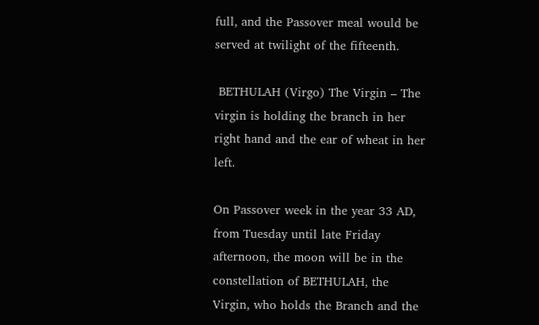full, and the Passover meal would be served at twilight of the fifteenth.

 BETHULAH (Virgo) The Virgin – The virgin is holding the branch in her right hand and the ear of wheat in her left.

On Passover week in the year 33 AD, from Tuesday until late Friday afternoon, the moon will be in the constellation of BETHULAH, the Virgin, who holds the Branch and the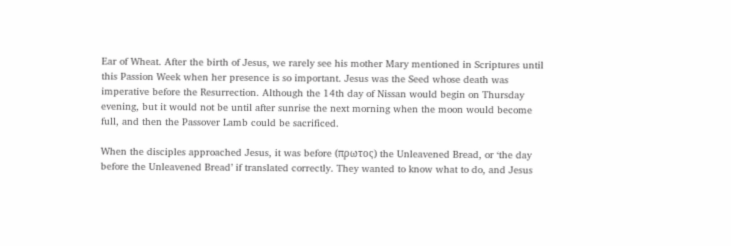Ear of Wheat. After the birth of Jesus, we rarely see his mother Mary mentioned in Scriptures until this Passion Week when her presence is so important. Jesus was the Seed whose death was imperative before the Resurrection. Although the 14th day of Nissan would begin on Thursday evening, but it would not be until after sunrise the next morning when the moon would become full, and then the Passover Lamb could be sacrificed.

When the disciples approached Jesus, it was before (πρωτος) the Unleavened Bread, or ‘the day before the Unleavened Bread’ if translated correctly. They wanted to know what to do, and Jesus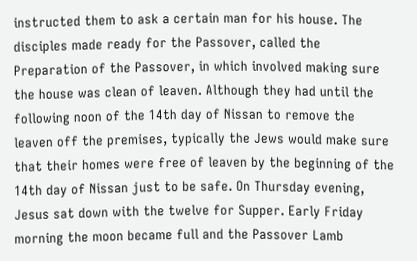instructed them to ask a certain man for his house. The disciples made ready for the Passover, called the Preparation of the Passover, in which involved making sure the house was clean of leaven. Although they had until the following noon of the 14th day of Nissan to remove the leaven off the premises, typically the Jews would make sure that their homes were free of leaven by the beginning of the 14th day of Nissan just to be safe. On Thursday evening, Jesus sat down with the twelve for Supper. Early Friday morning the moon became full and the Passover Lamb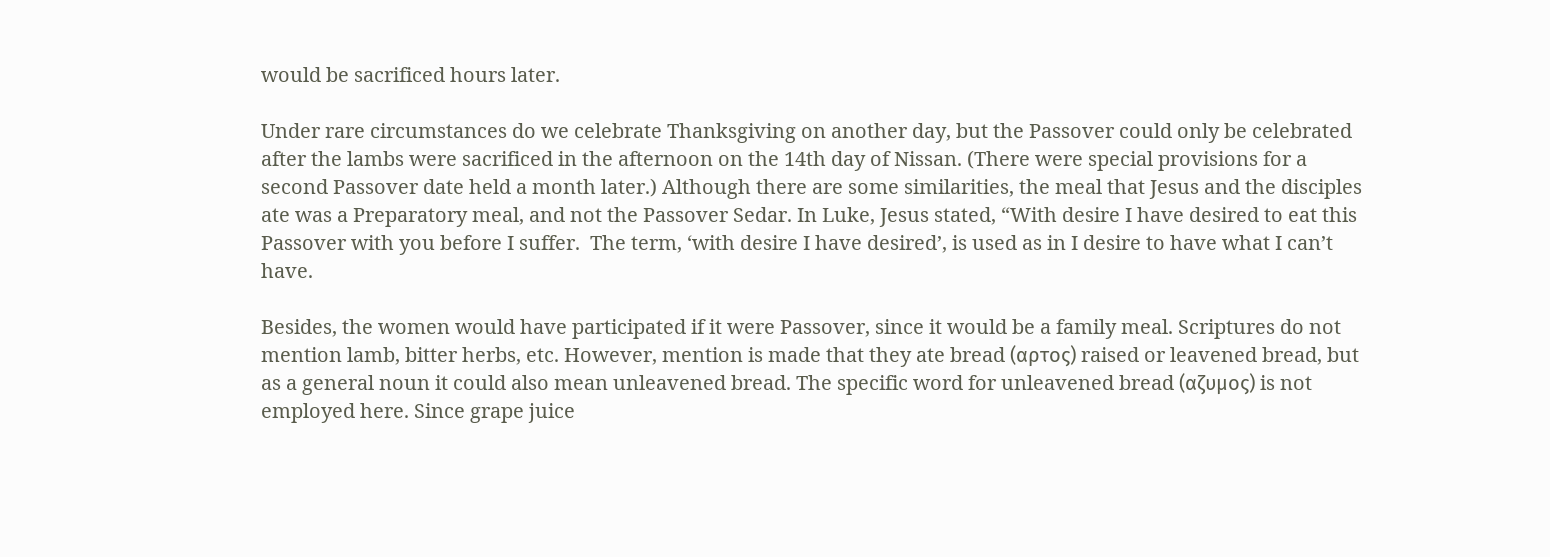would be sacrificed hours later.

Under rare circumstances do we celebrate Thanksgiving on another day, but the Passover could only be celebrated after the lambs were sacrificed in the afternoon on the 14th day of Nissan. (There were special provisions for a second Passover date held a month later.) Although there are some similarities, the meal that Jesus and the disciples ate was a Preparatory meal, and not the Passover Sedar. In Luke, Jesus stated, “With desire I have desired to eat this Passover with you before I suffer.  The term, ‘with desire I have desired’, is used as in I desire to have what I can’t have.

Besides, the women would have participated if it were Passover, since it would be a family meal. Scriptures do not mention lamb, bitter herbs, etc. However, mention is made that they ate bread (αρτος) raised or leavened bread, but as a general noun it could also mean unleavened bread. The specific word for unleavened bread (αζυμος) is not employed here. Since grape juice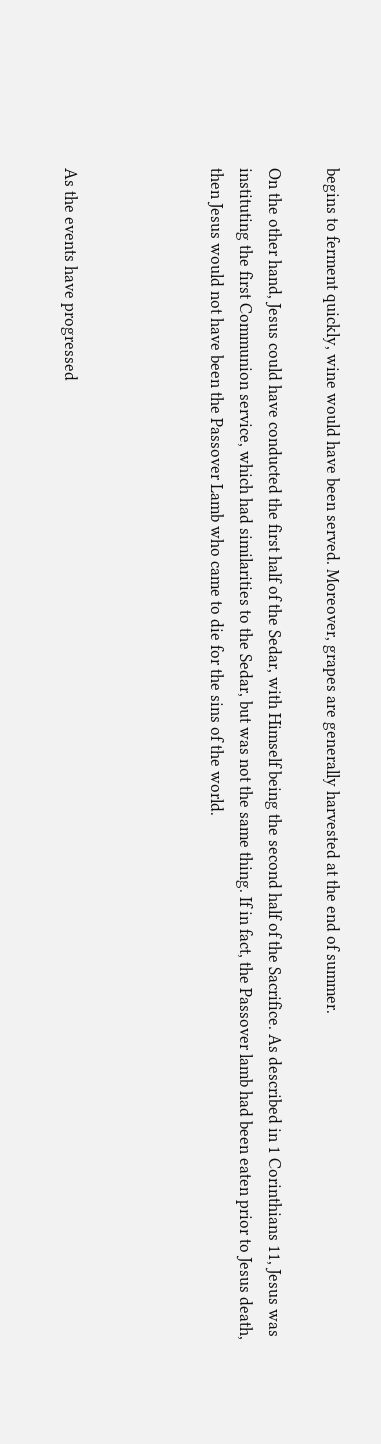begins to ferment quickly, wine would have been served. Moreover, grapes are generally harvested at the end of summer.

On the other hand, Jesus could have conducted the first half of the Sedar, with Himself being the second half of the Sacrifice. As described in 1 Corinthians 11, Jesus was instituting the first Communion service, which had similarities to the Sedar, but was not the same thing. If in fact, the Passover lamb had been eaten prior to Jesus death, then Jesus would not have been the Passover Lamb who came to die for the sins of the world.




As the events have progressed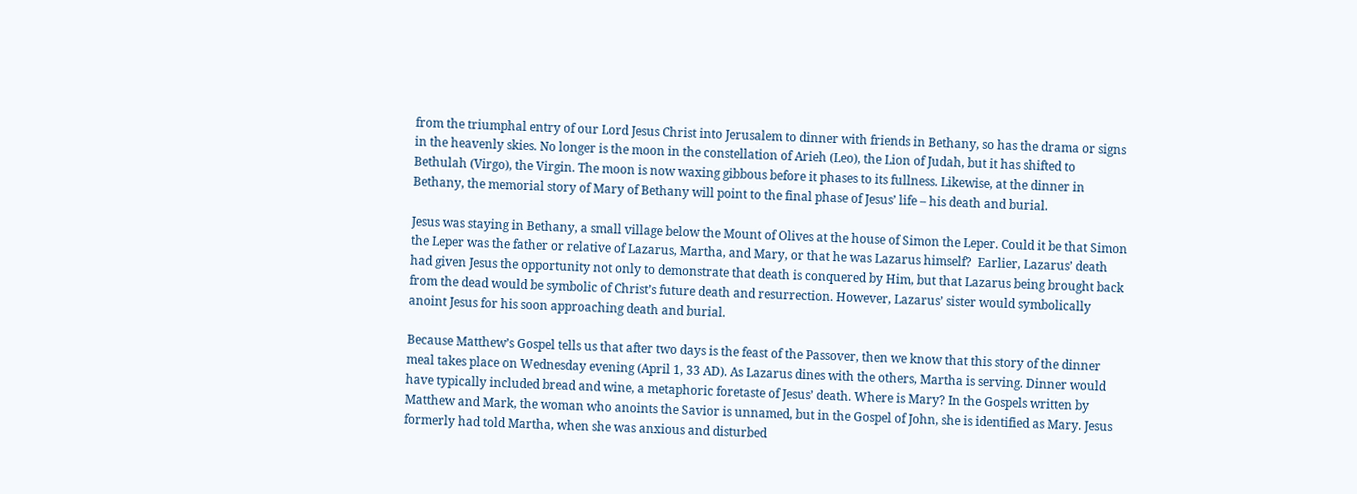from the triumphal entry of our Lord Jesus Christ into Jerusalem to dinner with friends in Bethany, so has the drama or signs in the heavenly skies. No longer is the moon in the constellation of Arieh (Leo), the Lion of Judah, but it has shifted to Bethulah (Virgo), the Virgin. The moon is now waxing gibbous before it phases to its fullness. Likewise, at the dinner in Bethany, the memorial story of Mary of Bethany will point to the final phase of Jesus’ life – his death and burial.

Jesus was staying in Bethany, a small village below the Mount of Olives at the house of Simon the Leper. Could it be that Simon the Leper was the father or relative of Lazarus, Martha, and Mary, or that he was Lazarus himself?  Earlier, Lazarus’ death had given Jesus the opportunity not only to demonstrate that death is conquered by Him, but that Lazarus being brought back from the dead would be symbolic of Christ’s future death and resurrection. However, Lazarus’ sister would symbolically anoint Jesus for his soon approaching death and burial.

Because Matthew’s Gospel tells us that after two days is the feast of the Passover, then we know that this story of the dinner meal takes place on Wednesday evening (April 1, 33 AD). As Lazarus dines with the others, Martha is serving. Dinner would have typically included bread and wine, a metaphoric foretaste of Jesus’ death. Where is Mary? In the Gospels written by Matthew and Mark, the woman who anoints the Savior is unnamed, but in the Gospel of John, she is identified as Mary. Jesus formerly had told Martha, when she was anxious and disturbed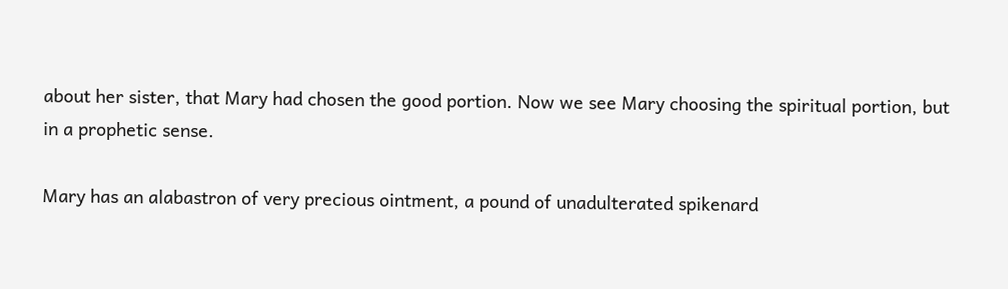about her sister, that Mary had chosen the good portion. Now we see Mary choosing the spiritual portion, but in a prophetic sense.

Mary has an alabastron of very precious ointment, a pound of unadulterated spikenard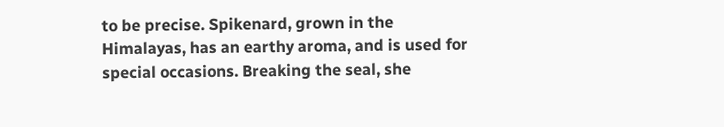to be precise. Spikenard, grown in the Himalayas, has an earthy aroma, and is used for special occasions. Breaking the seal, she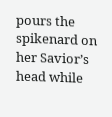pours the spikenard on her Savior’s head while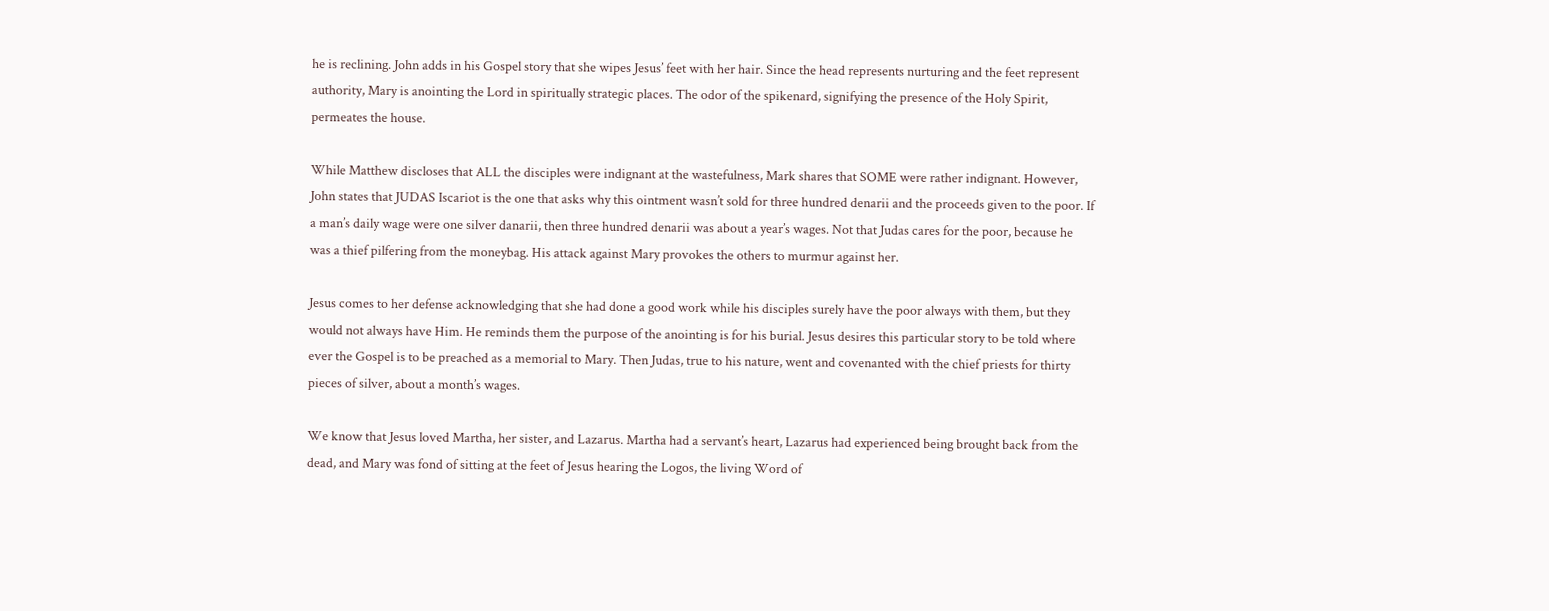he is reclining. John adds in his Gospel story that she wipes Jesus’ feet with her hair. Since the head represents nurturing and the feet represent authority, Mary is anointing the Lord in spiritually strategic places. The odor of the spikenard, signifying the presence of the Holy Spirit, permeates the house.

While Matthew discloses that ALL the disciples were indignant at the wastefulness, Mark shares that SOME were rather indignant. However, John states that JUDAS Iscariot is the one that asks why this ointment wasn’t sold for three hundred denarii and the proceeds given to the poor. If a man’s daily wage were one silver danarii, then three hundred denarii was about a year’s wages. Not that Judas cares for the poor, because he was a thief pilfering from the moneybag. His attack against Mary provokes the others to murmur against her.

Jesus comes to her defense acknowledging that she had done a good work while his disciples surely have the poor always with them, but they would not always have Him. He reminds them the purpose of the anointing is for his burial. Jesus desires this particular story to be told where ever the Gospel is to be preached as a memorial to Mary. Then Judas, true to his nature, went and covenanted with the chief priests for thirty pieces of silver, about a month’s wages.

We know that Jesus loved Martha, her sister, and Lazarus. Martha had a servant’s heart, Lazarus had experienced being brought back from the dead, and Mary was fond of sitting at the feet of Jesus hearing the Logos, the living Word of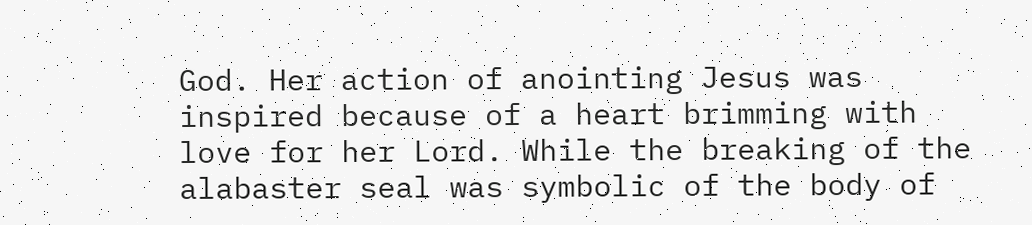God. Her action of anointing Jesus was inspired because of a heart brimming with love for her Lord. While the breaking of the alabaster seal was symbolic of the body of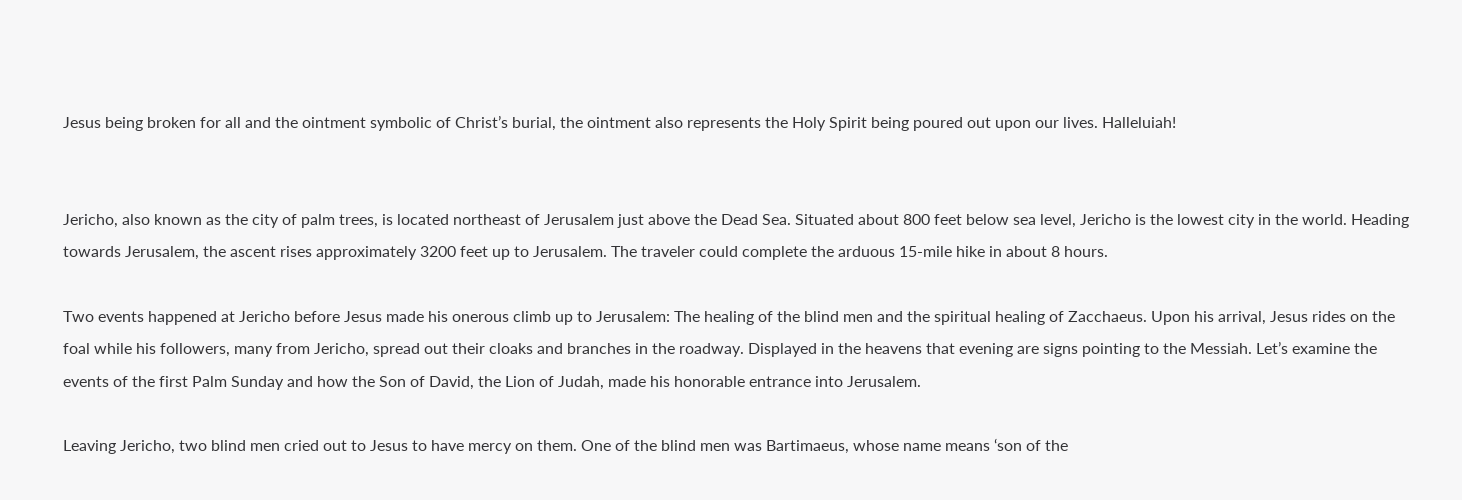Jesus being broken for all and the ointment symbolic of Christ’s burial, the ointment also represents the Holy Spirit being poured out upon our lives. Halleluiah!


Jericho, also known as the city of palm trees, is located northeast of Jerusalem just above the Dead Sea. Situated about 800 feet below sea level, Jericho is the lowest city in the world. Heading towards Jerusalem, the ascent rises approximately 3200 feet up to Jerusalem. The traveler could complete the arduous 15-mile hike in about 8 hours.

Two events happened at Jericho before Jesus made his onerous climb up to Jerusalem: The healing of the blind men and the spiritual healing of Zacchaeus. Upon his arrival, Jesus rides on the foal while his followers, many from Jericho, spread out their cloaks and branches in the roadway. Displayed in the heavens that evening are signs pointing to the Messiah. Let’s examine the events of the first Palm Sunday and how the Son of David, the Lion of Judah, made his honorable entrance into Jerusalem.

Leaving Jericho, two blind men cried out to Jesus to have mercy on them. One of the blind men was Bartimaeus, whose name means ‘son of the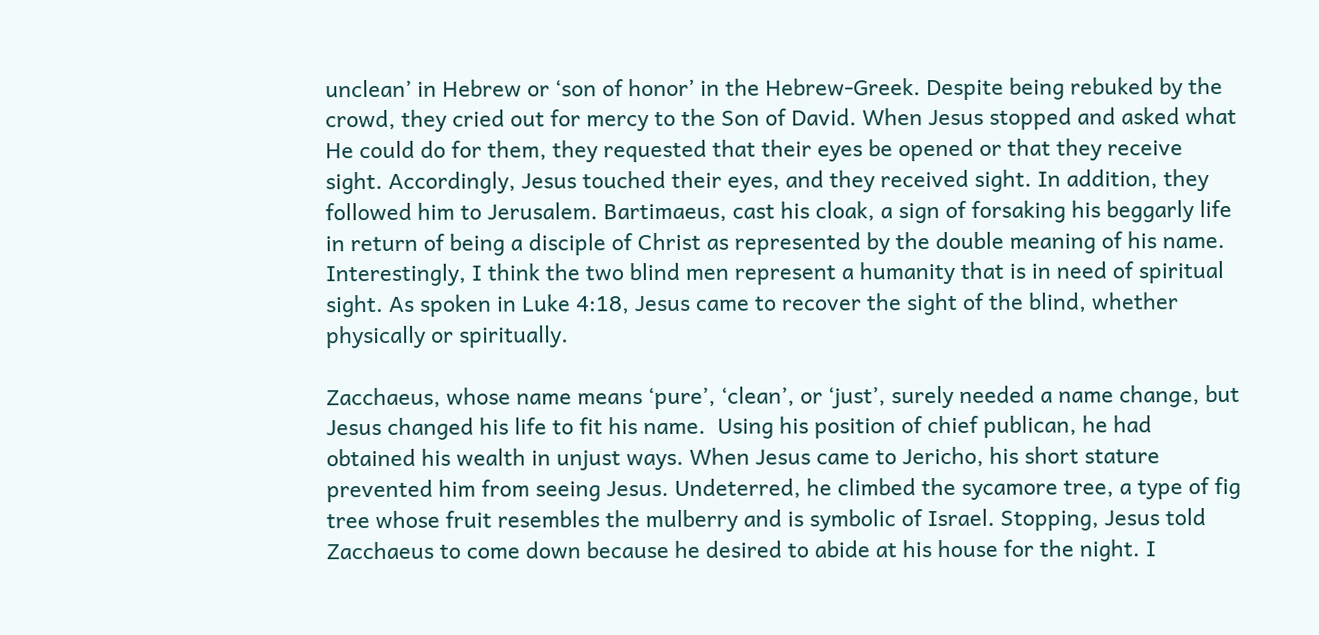unclean’ in Hebrew or ‘son of honor’ in the Hebrew-Greek. Despite being rebuked by the crowd, they cried out for mercy to the Son of David. When Jesus stopped and asked what He could do for them, they requested that their eyes be opened or that they receive sight. Accordingly, Jesus touched their eyes, and they received sight. In addition, they followed him to Jerusalem. Bartimaeus, cast his cloak, a sign of forsaking his beggarly life in return of being a disciple of Christ as represented by the double meaning of his name. Interestingly, I think the two blind men represent a humanity that is in need of spiritual sight. As spoken in Luke 4:18, Jesus came to recover the sight of the blind, whether physically or spiritually.

Zacchaeus, whose name means ‘pure’, ‘clean’, or ‘just’, surely needed a name change, but Jesus changed his life to fit his name.  Using his position of chief publican, he had obtained his wealth in unjust ways. When Jesus came to Jericho, his short stature prevented him from seeing Jesus. Undeterred, he climbed the sycamore tree, a type of fig tree whose fruit resembles the mulberry and is symbolic of Israel. Stopping, Jesus told Zacchaeus to come down because he desired to abide at his house for the night. I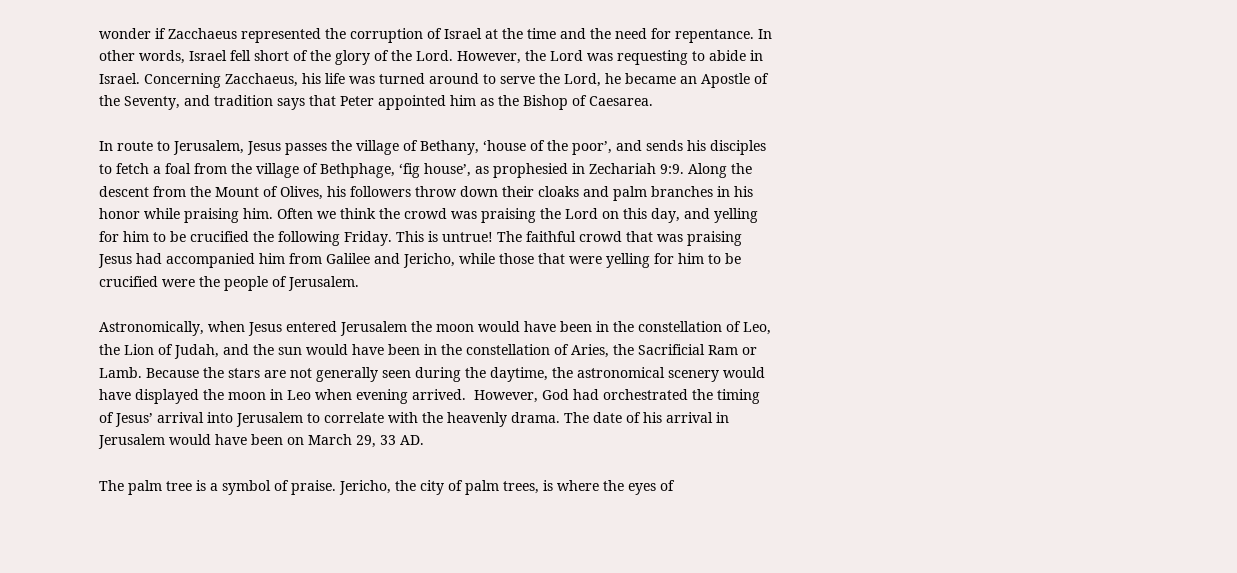wonder if Zacchaeus represented the corruption of Israel at the time and the need for repentance. In other words, Israel fell short of the glory of the Lord. However, the Lord was requesting to abide in Israel. Concerning Zacchaeus, his life was turned around to serve the Lord, he became an Apostle of the Seventy, and tradition says that Peter appointed him as the Bishop of Caesarea.

In route to Jerusalem, Jesus passes the village of Bethany, ‘house of the poor’, and sends his disciples to fetch a foal from the village of Bethphage, ‘fig house’, as prophesied in Zechariah 9:9. Along the descent from the Mount of Olives, his followers throw down their cloaks and palm branches in his honor while praising him. Often we think the crowd was praising the Lord on this day, and yelling for him to be crucified the following Friday. This is untrue! The faithful crowd that was praising Jesus had accompanied him from Galilee and Jericho, while those that were yelling for him to be crucified were the people of Jerusalem.

Astronomically, when Jesus entered Jerusalem the moon would have been in the constellation of Leo, the Lion of Judah, and the sun would have been in the constellation of Aries, the Sacrificial Ram or Lamb. Because the stars are not generally seen during the daytime, the astronomical scenery would have displayed the moon in Leo when evening arrived.  However, God had orchestrated the timing of Jesus’ arrival into Jerusalem to correlate with the heavenly drama. The date of his arrival in Jerusalem would have been on March 29, 33 AD.

The palm tree is a symbol of praise. Jericho, the city of palm trees, is where the eyes of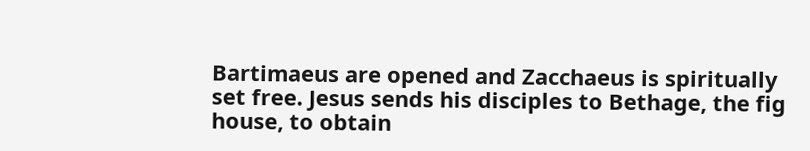Bartimaeus are opened and Zacchaeus is spiritually set free. Jesus sends his disciples to Bethage, the fig house, to obtain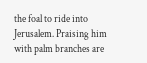the foal to ride into Jerusalem. Praising him with palm branches are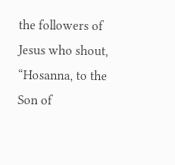the followers of Jesus who shout, “Hosanna, to the Son of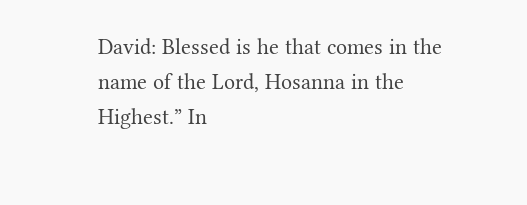David: Blessed is he that comes in the name of the Lord, Hosanna in the Highest.” In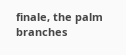finale, the palm branches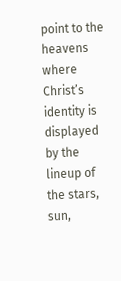point to the heavens where Christ’s identity is displayed by the lineup of the stars, sun,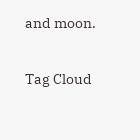and moon.

Tag Cloud